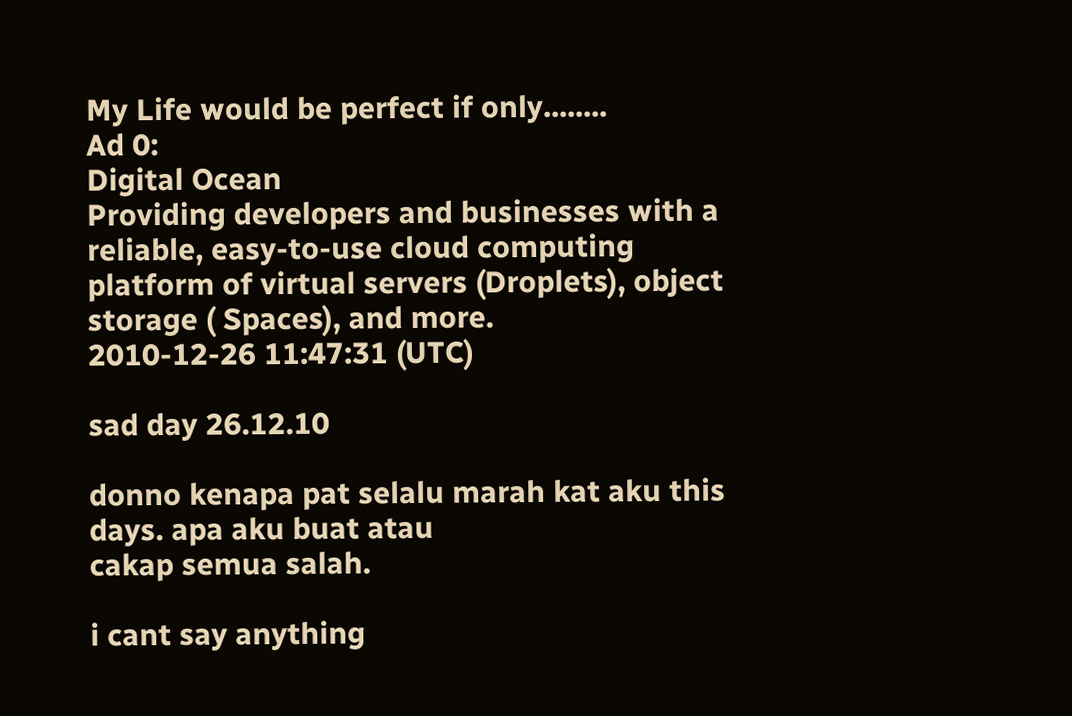My Life would be perfect if only........
Ad 0:
Digital Ocean
Providing developers and businesses with a reliable, easy-to-use cloud computing platform of virtual servers (Droplets), object storage ( Spaces), and more.
2010-12-26 11:47:31 (UTC)

sad day 26.12.10

donno kenapa pat selalu marah kat aku this days. apa aku buat atau
cakap semua salah.

i cant say anything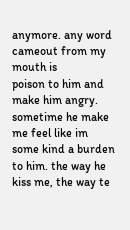anymore. any word cameout from my mouth is
poison to him and make him angry. sometime he make me feel like im
some kind a burden to him. the way he kiss me, the way te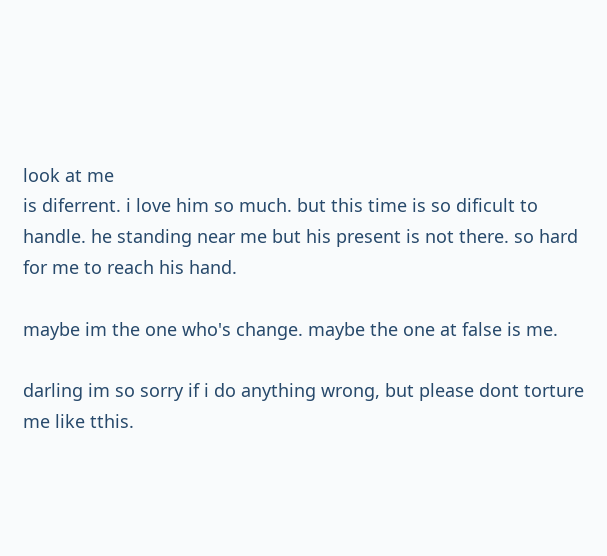look at me
is diferrent. i love him so much. but this time is so dificult to
handle. he standing near me but his present is not there. so hard
for me to reach his hand.

maybe im the one who's change. maybe the one at false is me.

darling im so sorry if i do anything wrong, but please dont torture
me like tthis.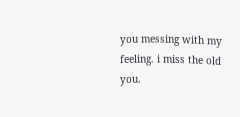you messing with my feeling. i miss the old you.